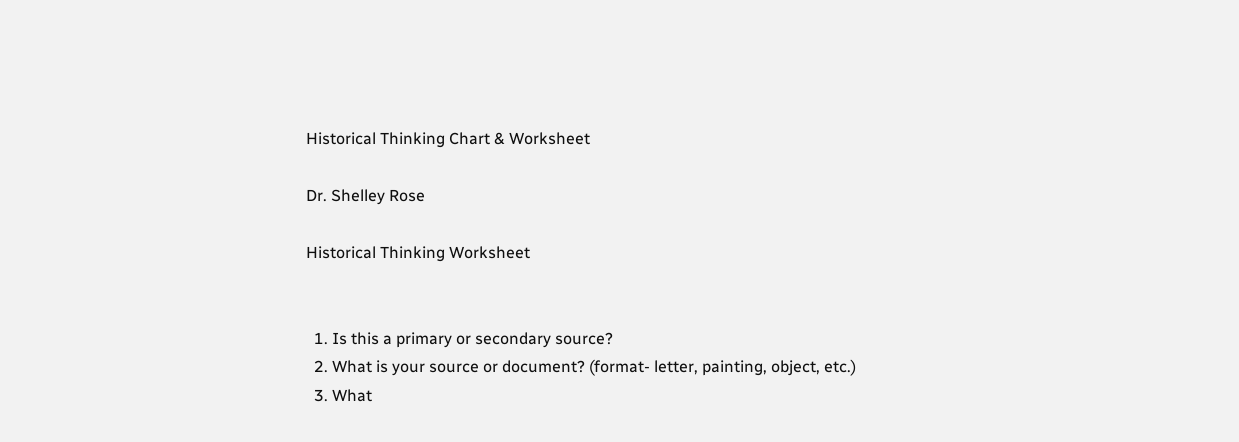Historical Thinking Chart & Worksheet

Dr. Shelley Rose

Historical Thinking Worksheet


  1. Is this a primary or secondary source?
  2. What is your source or document? (format- letter, painting, object, etc.)
  3. What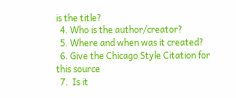is the title?
  4. Who is the author/creator?
  5. Where and when was it created?
  6. Give the Chicago Style Citation for this source
  7.  Is it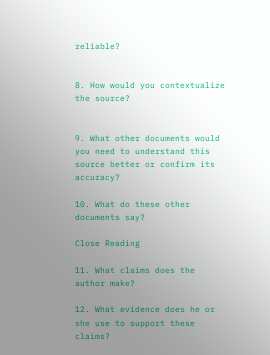reliable?


8. How would you contextualize the source?


9. What other documents would you need to understand this source better or confirm its accuracy?

10. What do these other documents say?

Close Reading

11. What claims does the author make?

12. What evidence does he or she use to support these claims?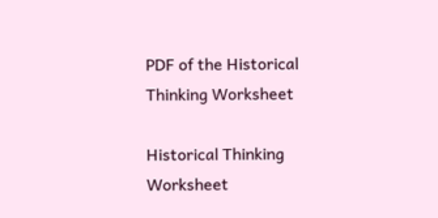PDF of the Historical Thinking Worksheet

Historical Thinking Worksheet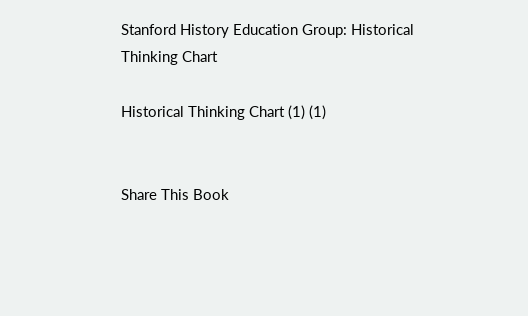Stanford History Education Group: Historical Thinking Chart

Historical Thinking Chart (1) (1)


Share This Book